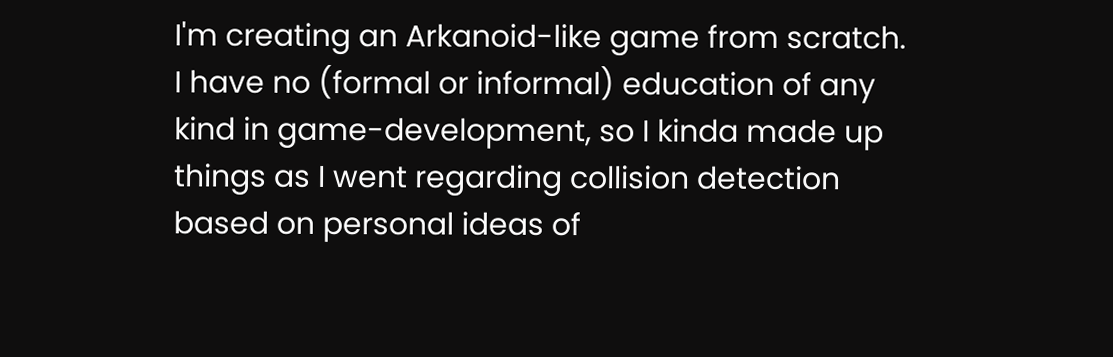I'm creating an Arkanoid-like game from scratch. I have no (formal or informal) education of any kind in game-development, so I kinda made up things as I went regarding collision detection based on personal ideas of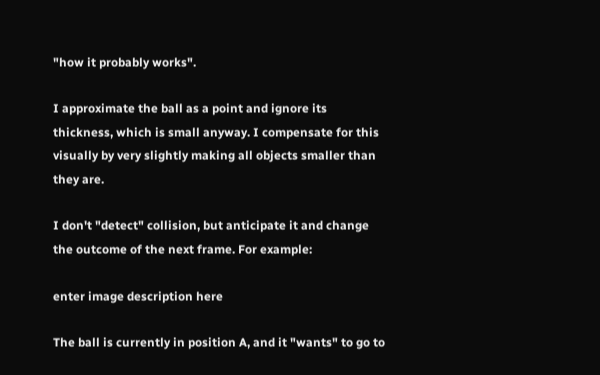"how it probably works".

I approximate the ball as a point and ignore its thickness, which is small anyway. I compensate for this visually by very slightly making all objects smaller than they are.

I don't "detect" collision, but anticipate it and change the outcome of the next frame. For example:

enter image description here

The ball is currently in position A, and it "wants" to go to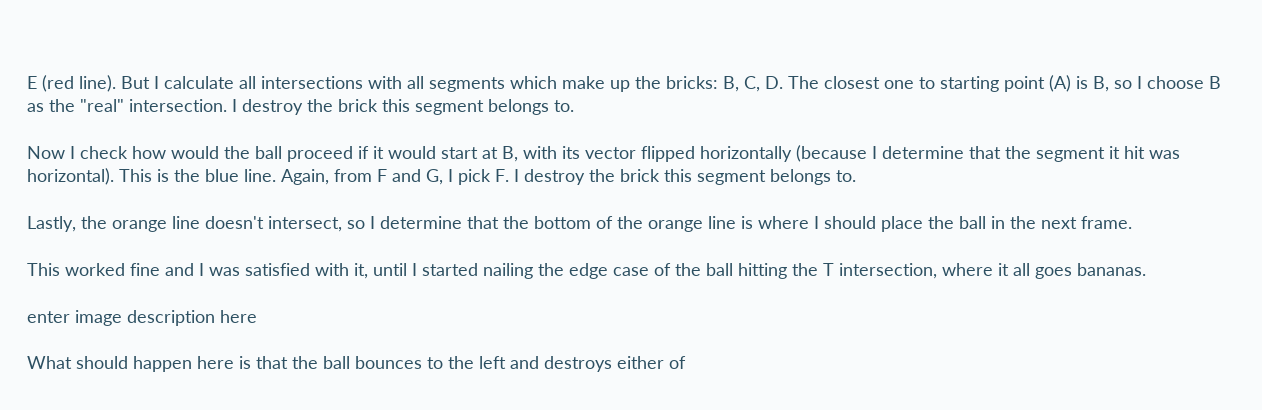E (red line). But I calculate all intersections with all segments which make up the bricks: B, C, D. The closest one to starting point (A) is B, so I choose B as the "real" intersection. I destroy the brick this segment belongs to.

Now I check how would the ball proceed if it would start at B, with its vector flipped horizontally (because I determine that the segment it hit was horizontal). This is the blue line. Again, from F and G, I pick F. I destroy the brick this segment belongs to.

Lastly, the orange line doesn't intersect, so I determine that the bottom of the orange line is where I should place the ball in the next frame.

This worked fine and I was satisfied with it, until I started nailing the edge case of the ball hitting the T intersection, where it all goes bananas.

enter image description here

What should happen here is that the ball bounces to the left and destroys either of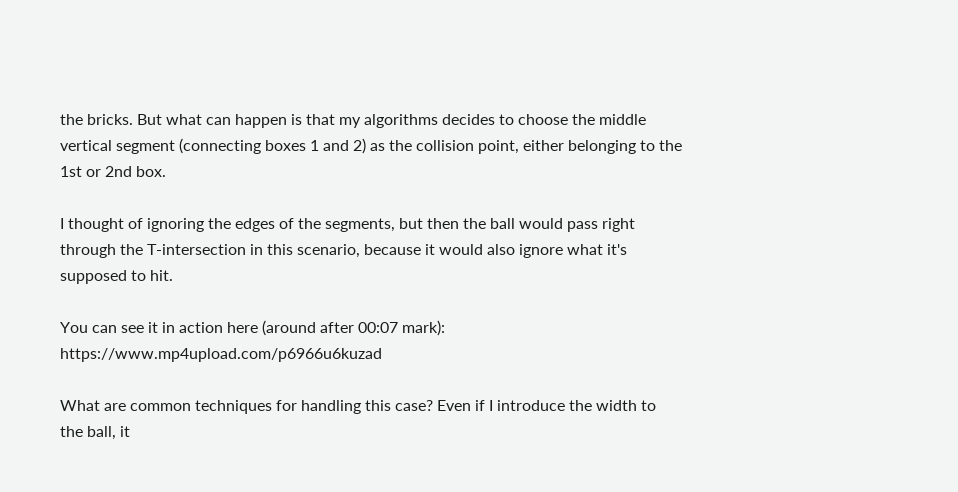the bricks. But what can happen is that my algorithms decides to choose the middle vertical segment (connecting boxes 1 and 2) as the collision point, either belonging to the 1st or 2nd box.

I thought of ignoring the edges of the segments, but then the ball would pass right through the T-intersection in this scenario, because it would also ignore what it's supposed to hit.

You can see it in action here (around after 00:07 mark): https://www.mp4upload.com/p6966u6kuzad

What are common techniques for handling this case? Even if I introduce the width to the ball, it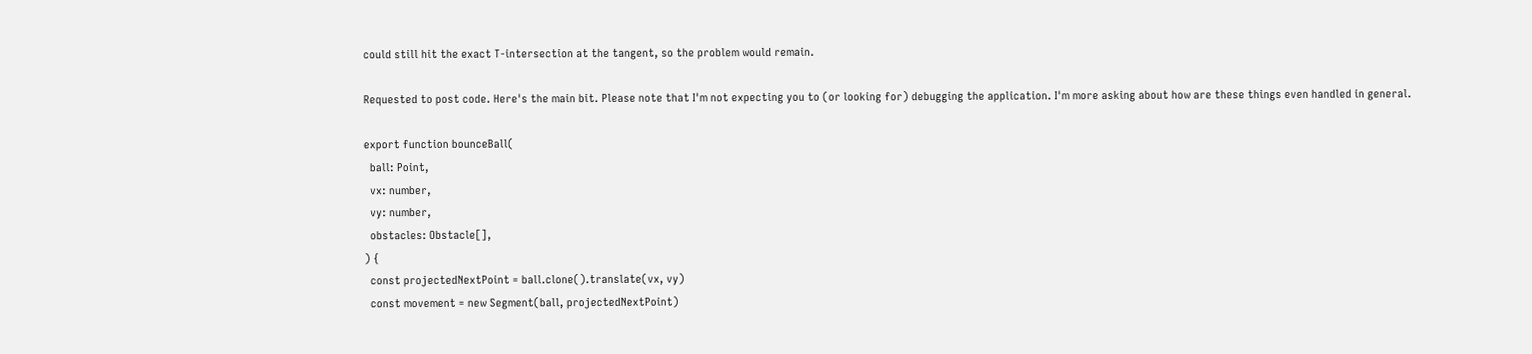could still hit the exact T-intersection at the tangent, so the problem would remain.

Requested to post code. Here's the main bit. Please note that I'm not expecting you to (or looking for) debugging the application. I'm more asking about how are these things even handled in general.

export function bounceBall(
  ball: Point,
  vx: number,
  vy: number,
  obstacles: Obstacle[],
) {
  const projectedNextPoint = ball.clone().translate(vx, vy)
  const movement = new Segment(ball, projectedNextPoint)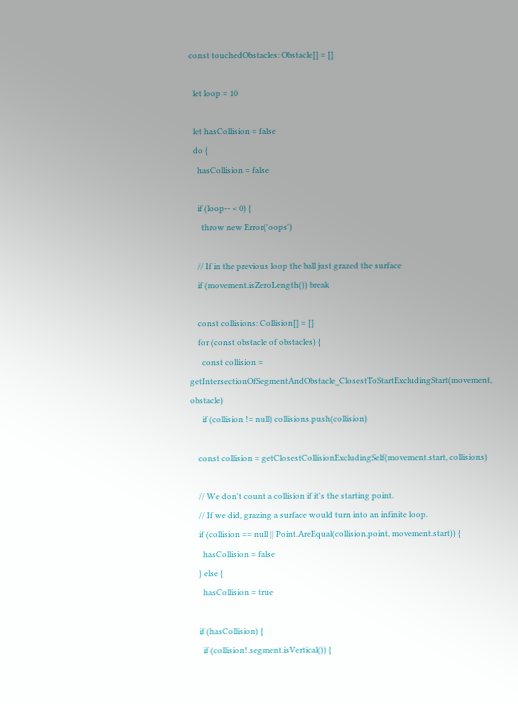const touchedObstacles: Obstacle[] = []

  let loop = 10

  let hasCollision = false
  do {
    hasCollision = false

    if (loop-- < 0) {
      throw new Error('oops')

    // If in the previous loop the ball just grazed the surface
    if (movement.isZeroLength()) break

    const collisions: Collision[] = []
    for (const obstacle of obstacles) {
      const collision = getIntersectionOfSegmentAndObstacle_ClosestToStartExcludingStart(movement, obstacle)
      if (collision != null) collisions.push(collision)

    const collision = getClosestCollisionExcludingSelf(movement.start, collisions)

    // We don't count a collision if it's the starting point.
    // If we did, grazing a surface would turn into an infinite loop.
    if (collision == null || Point.AreEqual(collision.point, movement.start)) {
      hasCollision = false
    } else {
      hasCollision = true

    if (hasCollision) {
      if (collision!.segment.isVertical()) {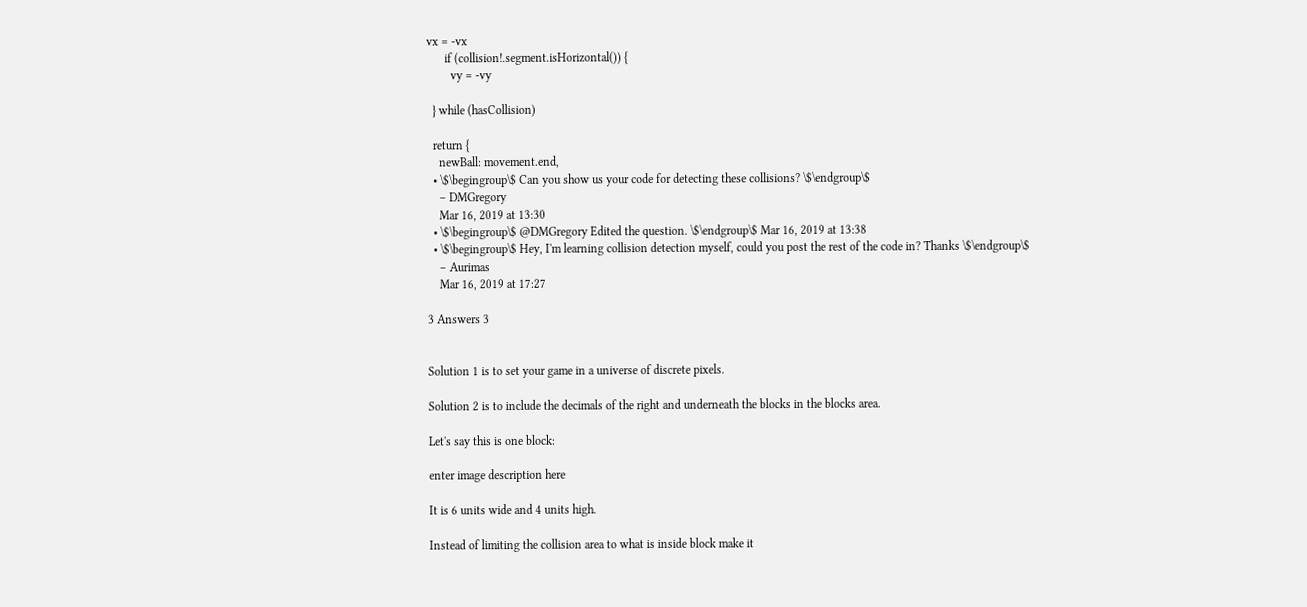vx = -vx
      if (collision!.segment.isHorizontal()) {
        vy = -vy

  } while (hasCollision)

  return {
    newBall: movement.end,
  • \$\begingroup\$ Can you show us your code for detecting these collisions? \$\endgroup\$
    – DMGregory
    Mar 16, 2019 at 13:30
  • \$\begingroup\$ @DMGregory Edited the question. \$\endgroup\$ Mar 16, 2019 at 13:38
  • \$\begingroup\$ Hey, I'm learning collision detection myself, could you post the rest of the code in? Thanks \$\endgroup\$
    – Aurimas
    Mar 16, 2019 at 17:27

3 Answers 3


Solution 1 is to set your game in a universe of discrete pixels.

Solution 2 is to include the decimals of the right and underneath the blocks in the blocks area.

Let's say this is one block:

enter image description here

It is 6 units wide and 4 units high.

Instead of limiting the collision area to what is inside block make it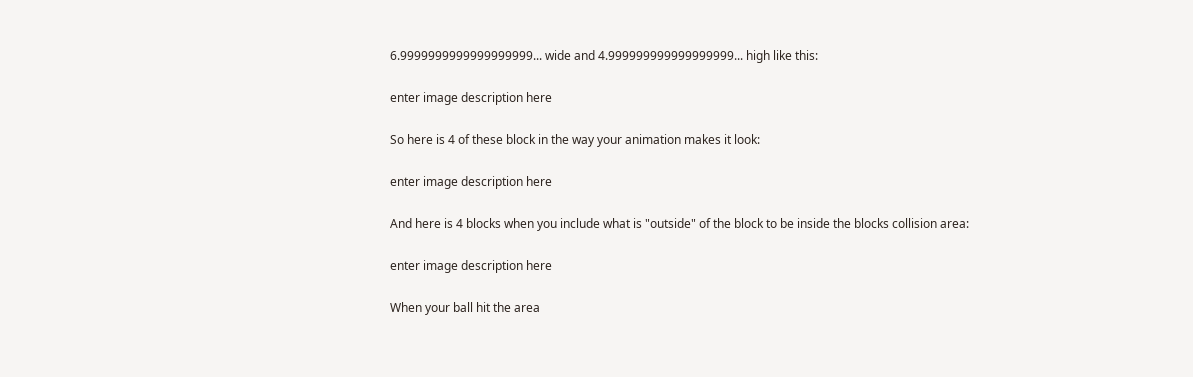6.9999999999999999999... wide and 4.999999999999999999... high like this:

enter image description here

So here is 4 of these block in the way your animation makes it look:

enter image description here

And here is 4 blocks when you include what is "outside" of the block to be inside the blocks collision area:

enter image description here

When your ball hit the area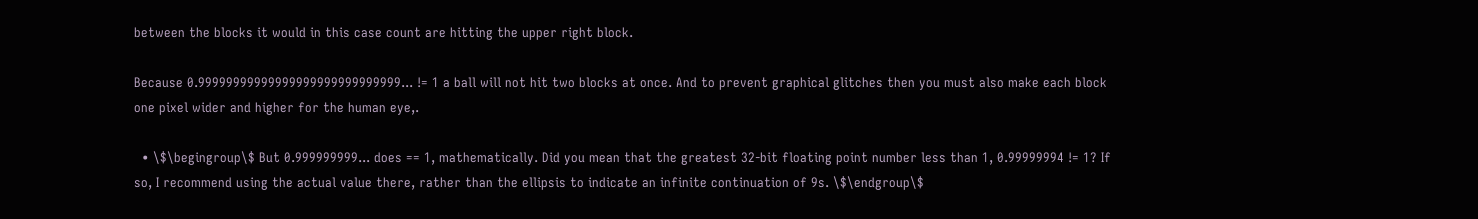between the blocks it would in this case count are hitting the upper right block.

Because 0.99999999999999999999999999999... != 1 a ball will not hit two blocks at once. And to prevent graphical glitches then you must also make each block one pixel wider and higher for the human eye,.

  • \$\begingroup\$ But 0.999999999... does == 1, mathematically. Did you mean that the greatest 32-bit floating point number less than 1, 0.99999994 != 1? If so, I recommend using the actual value there, rather than the ellipsis to indicate an infinite continuation of 9s. \$\endgroup\$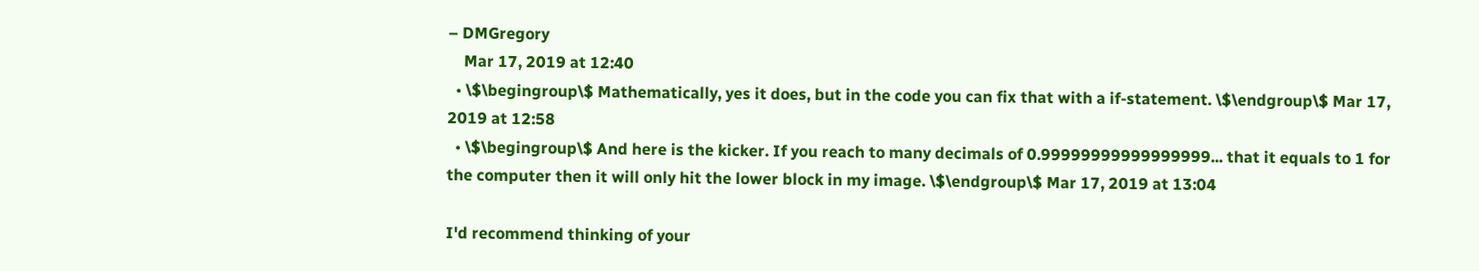– DMGregory
    Mar 17, 2019 at 12:40
  • \$\begingroup\$ Mathematically, yes it does, but in the code you can fix that with a if-statement. \$\endgroup\$ Mar 17, 2019 at 12:58
  • \$\begingroup\$ And here is the kicker. If you reach to many decimals of 0.99999999999999999... that it equals to 1 for the computer then it will only hit the lower block in my image. \$\endgroup\$ Mar 17, 2019 at 13:04

I'd recommend thinking of your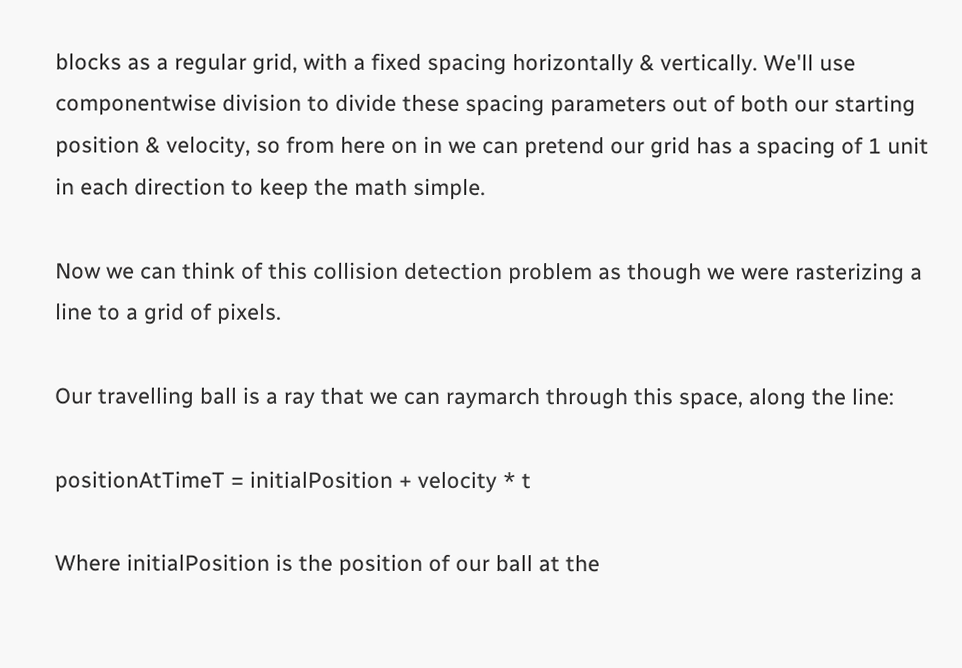blocks as a regular grid, with a fixed spacing horizontally & vertically. We'll use componentwise division to divide these spacing parameters out of both our starting position & velocity, so from here on in we can pretend our grid has a spacing of 1 unit in each direction to keep the math simple.

Now we can think of this collision detection problem as though we were rasterizing a line to a grid of pixels.

Our travelling ball is a ray that we can raymarch through this space, along the line:

positionAtTimeT = initialPosition + velocity * t

Where initialPosition is the position of our ball at the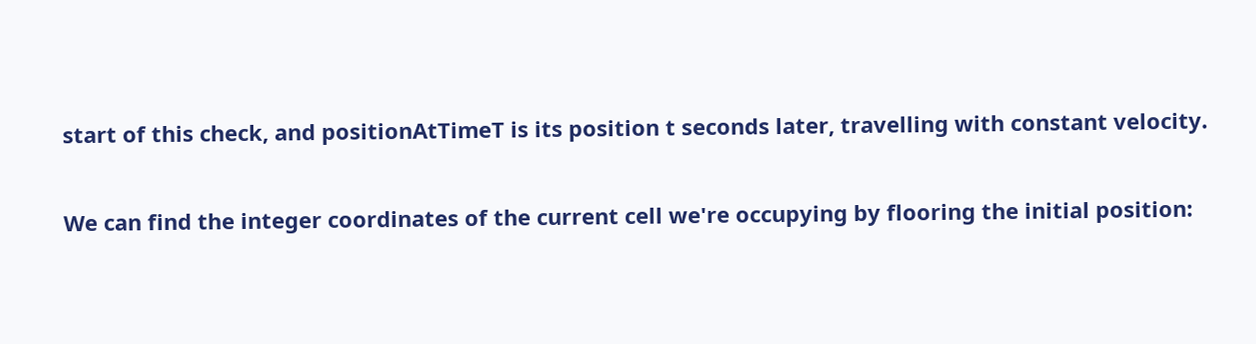start of this check, and positionAtTimeT is its position t seconds later, travelling with constant velocity.

We can find the integer coordinates of the current cell we're occupying by flooring the initial position: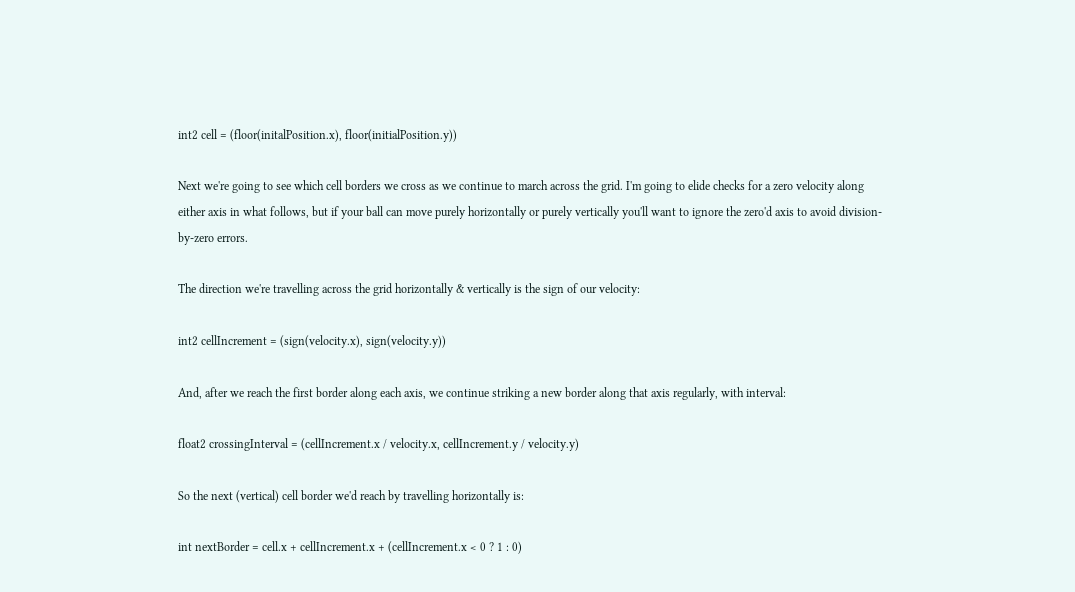int2 cell = (floor(initalPosition.x), floor(initialPosition.y))

Next we're going to see which cell borders we cross as we continue to march across the grid. I'm going to elide checks for a zero velocity along either axis in what follows, but if your ball can move purely horizontally or purely vertically you'll want to ignore the zero'd axis to avoid division-by-zero errors.

The direction we're travelling across the grid horizontally & vertically is the sign of our velocity:

int2 cellIncrement = (sign(velocity.x), sign(velocity.y))

And, after we reach the first border along each axis, we continue striking a new border along that axis regularly, with interval:

float2 crossingInterval = (cellIncrement.x / velocity.x, cellIncrement.y / velocity.y)

So the next (vertical) cell border we'd reach by travelling horizontally is:

int nextBorder = cell.x + cellIncrement.x + (cellIncrement.x < 0 ? 1 : 0)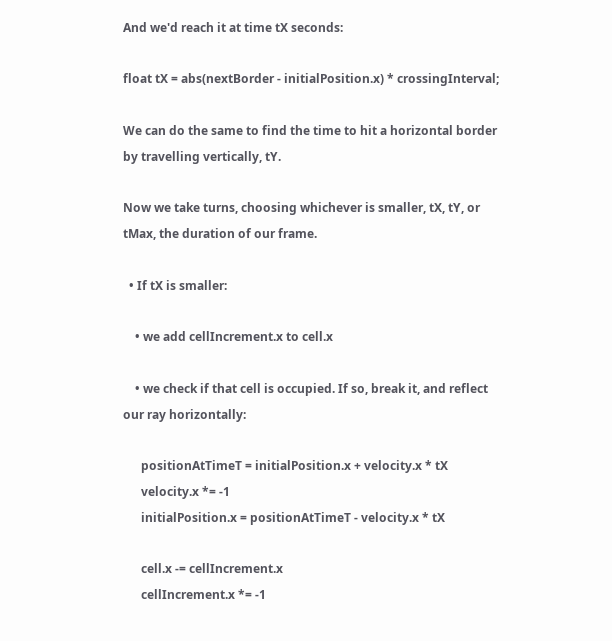And we'd reach it at time tX seconds:

float tX = abs(nextBorder - initialPosition.x) * crossingInterval;

We can do the same to find the time to hit a horizontal border by travelling vertically, tY.

Now we take turns, choosing whichever is smaller, tX, tY, or tMax, the duration of our frame.

  • If tX is smaller:

    • we add cellIncrement.x to cell.x

    • we check if that cell is occupied. If so, break it, and reflect our ray horizontally:

      positionAtTimeT = initialPosition.x + velocity.x * tX
      velocity.x *= -1
      initialPosition.x = positionAtTimeT - velocity.x * tX

      cell.x -= cellIncrement.x
      cellIncrement.x *= -1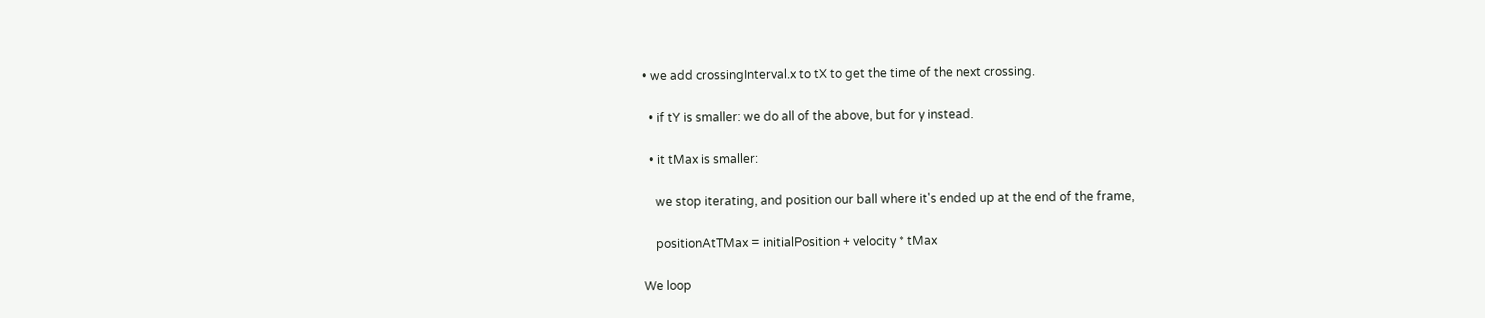• we add crossingInterval.x to tX to get the time of the next crossing.

  • if tY is smaller: we do all of the above, but for y instead.

  • it tMax is smaller:

    we stop iterating, and position our ball where it's ended up at the end of the frame,

    positionAtTMax = initialPosition + velocity * tMax

We loop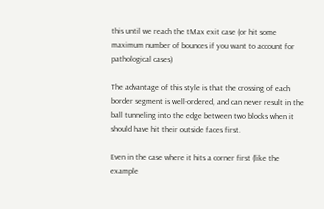this until we reach the tMax exit case (or hit some maximum number of bounces if you want to account for pathological cases)

The advantage of this style is that the crossing of each border segment is well-ordered, and can never result in the ball tunneling into the edge between two blocks when it should have hit their outside faces first.

Even in the case where it hits a corner first (like the example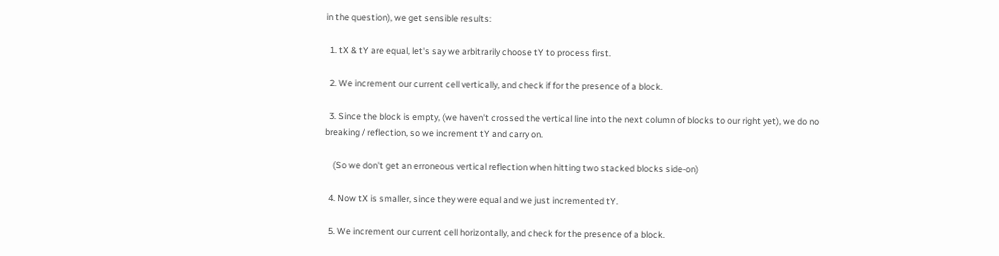in the question), we get sensible results:

  1. tX & tY are equal, let's say we arbitrarily choose tY to process first.

  2. We increment our current cell vertically, and check if for the presence of a block.

  3. Since the block is empty, (we haven't crossed the vertical line into the next column of blocks to our right yet), we do no breaking / reflection, so we increment tY and carry on.

    (So we don't get an erroneous vertical reflection when hitting two stacked blocks side-on)

  4. Now tX is smaller, since they were equal and we just incremented tY.

  5. We increment our current cell horizontally, and check for the presence of a block.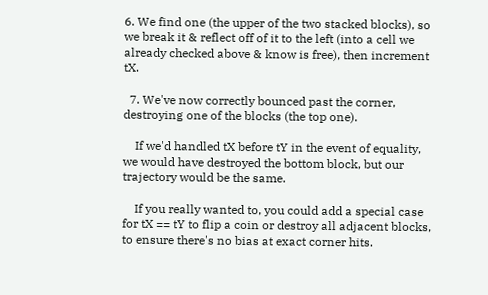6. We find one (the upper of the two stacked blocks), so we break it & reflect off of it to the left (into a cell we already checked above & know is free), then increment tX.

  7. We've now correctly bounced past the corner, destroying one of the blocks (the top one).

    If we'd handled tX before tY in the event of equality, we would have destroyed the bottom block, but our trajectory would be the same.

    If you really wanted to, you could add a special case for tX == tY to flip a coin or destroy all adjacent blocks, to ensure there's no bias at exact corner hits.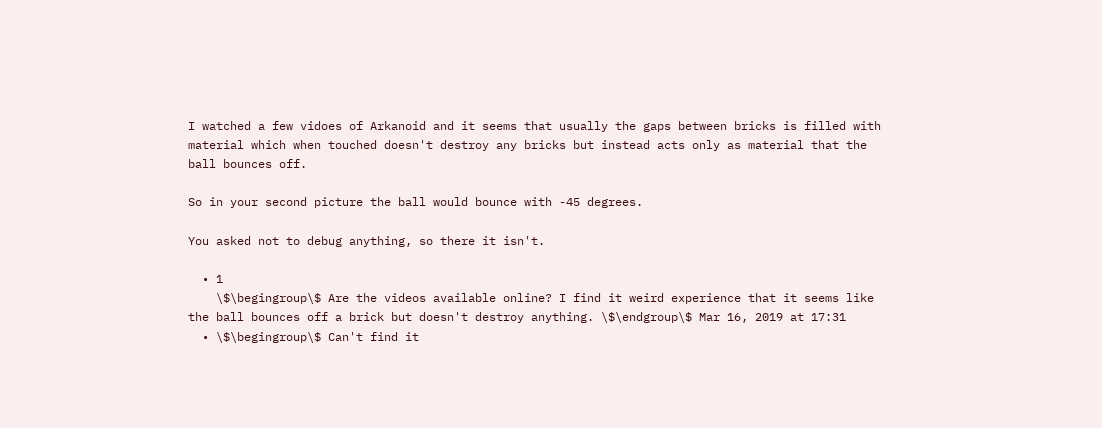I watched a few vidoes of Arkanoid and it seems that usually the gaps between bricks is filled with material which when touched doesn't destroy any bricks but instead acts only as material that the ball bounces off.

So in your second picture the ball would bounce with -45 degrees.

You asked not to debug anything, so there it isn't.

  • 1
    \$\begingroup\$ Are the videos available online? I find it weird experience that it seems like the ball bounces off a brick but doesn't destroy anything. \$\endgroup\$ Mar 16, 2019 at 17:31
  • \$\begingroup\$ Can't find it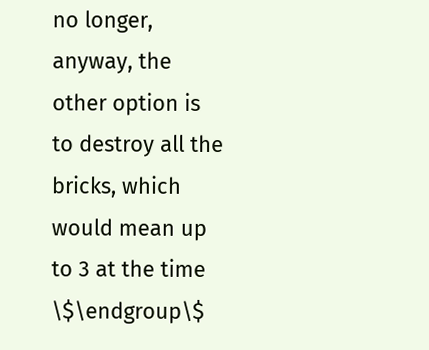no longer, anyway, the other option is to destroy all the bricks, which would mean up to 3 at the time \$\endgroup\$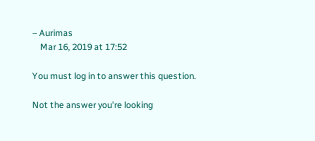– Aurimas
    Mar 16, 2019 at 17:52

You must log in to answer this question.

Not the answer you're looking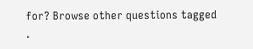for? Browse other questions tagged .